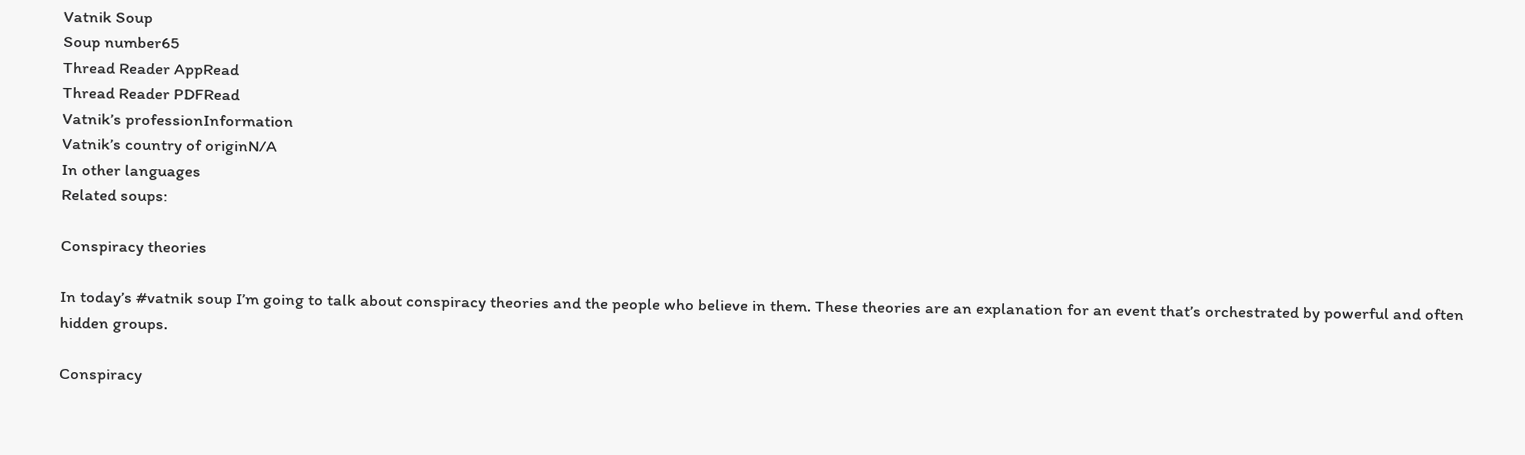Vatnik Soup
Soup number65
Thread Reader AppRead
Thread Reader PDFRead
Vatnik’s professionInformation
Vatnik’s country of originN/A
In other languages
Related soups:

Conspiracy theories

In today’s #vatnik soup I’m going to talk about conspiracy theories and the people who believe in them. These theories are an explanation for an event that’s orchestrated by powerful and often hidden groups.

Conspiracy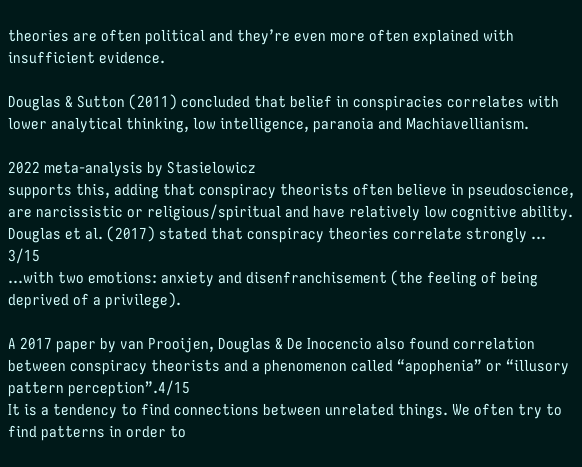theories are often political and they’re even more often explained with insufficient evidence.

Douglas & Sutton (2011) concluded that belief in conspiracies correlates with lower analytical thinking, low intelligence, paranoia and Machiavellianism.

2022 meta-analysis by Stasielowicz
supports this, adding that conspiracy theorists often believe in pseudoscience, are narcissistic or religious/spiritual and have relatively low cognitive ability. Douglas et al. (2017) stated that conspiracy theories correlate strongly ... 3/15
...with two emotions: anxiety and disenfranchisement (the feeling of being deprived of a privilege).

A 2017 paper by van Prooijen, Douglas & De Inocencio also found correlation between conspiracy theorists and a phenomenon called “apophenia” or “illusory pattern perception”.4/15
It is a tendency to find connections between unrelated things. We often try to find patterns in order to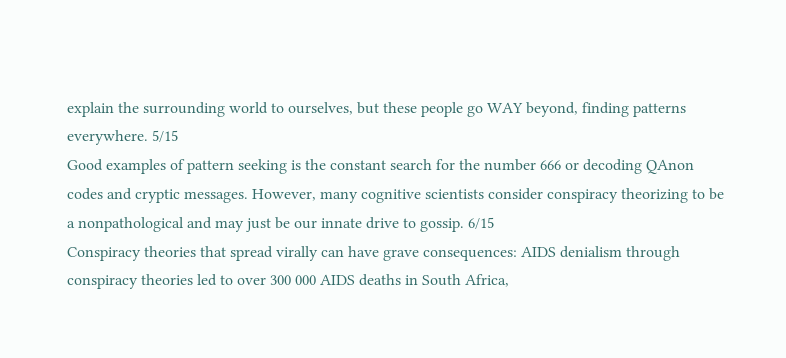explain the surrounding world to ourselves, but these people go WAY beyond, finding patterns everywhere. 5/15
Good examples of pattern seeking is the constant search for the number 666 or decoding QAnon codes and cryptic messages. However, many cognitive scientists consider conspiracy theorizing to be a nonpathological and may just be our innate drive to gossip. 6/15
Conspiracy theories that spread virally can have grave consequences: AIDS denialism through conspiracy theories led to over 300 000 AIDS deaths in South Africa,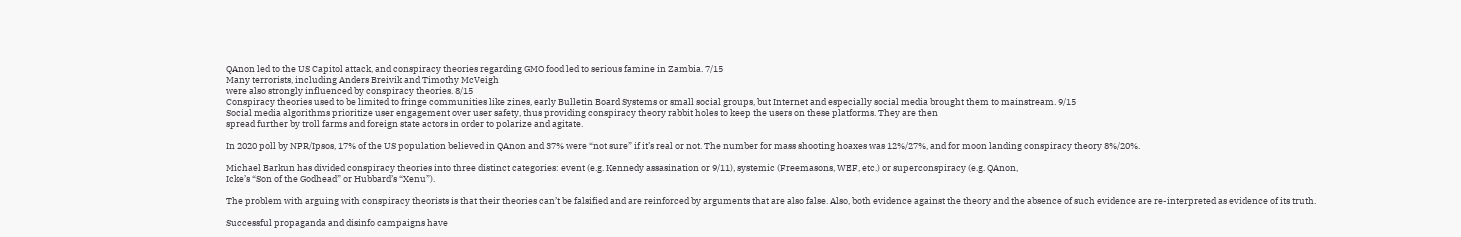QAnon led to the US Capitol attack, and conspiracy theories regarding GMO food led to serious famine in Zambia. 7/15
Many terrorists, including Anders Breivik and Timothy McVeigh
were also strongly influenced by conspiracy theories. 8/15
Conspiracy theories used to be limited to fringe communities like zines, early Bulletin Board Systems or small social groups, but Internet and especially social media brought them to mainstream. 9/15
Social media algorithms prioritize user engagement over user safety, thus providing conspiracy theory rabbit holes to keep the users on these platforms. They are then
spread further by troll farms and foreign state actors in order to polarize and agitate.

In 2020 poll by NPR/Ipsos, 17% of the US population believed in QAnon and 37% were “not sure” if it’s real or not. The number for mass shooting hoaxes was 12%/27%, and for moon landing conspiracy theory 8%/20%.

Michael Barkun has divided conspiracy theories into three distinct categories: event (e.g. Kennedy assasination or 9/11), systemic (Freemasons, WEF, etc.) or superconspiracy (e.g. QAnon,
Icke’s “Son of the Godhead” or Hubbard’s “Xenu”).

The problem with arguing with conspiracy theorists is that their theories can’t be falsified and are reinforced by arguments that are also false. Also, both evidence against the theory and the absence of such evidence are re-interpreted as evidence of its truth.

Successful propaganda and disinfo campaigns have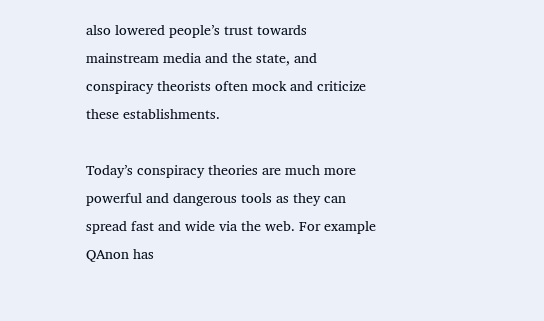also lowered people’s trust towards mainstream media and the state, and conspiracy theorists often mock and criticize these establishments.

Today’s conspiracy theories are much more powerful and dangerous tools as they can spread fast and wide via the web. For example QAnon has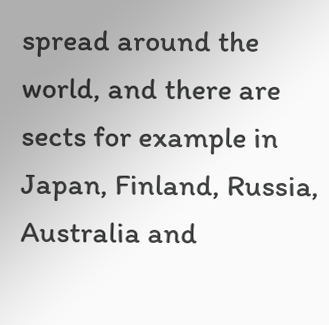spread around the world, and there are sects for example in Japan, Finland, Russia, Australia and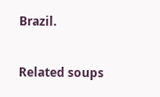Brazil.

Related soups